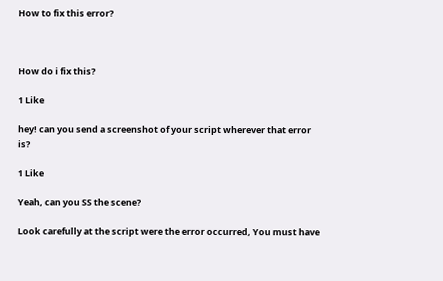How to fix this error?



How do i fix this?

1 Like

hey! can you send a screenshot of your script wherever that error is?

1 Like

Yeah, can you SS the scene?

Look carefully at the script were the error occurred, You must have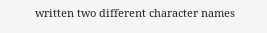written two different character names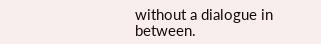without a dialogue in between.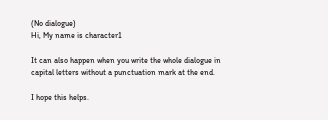(No dialogue)
Hi, My name is character1

It can also happen when you write the whole dialogue in capital letters without a punctuation mark at the end.

I hope this helps.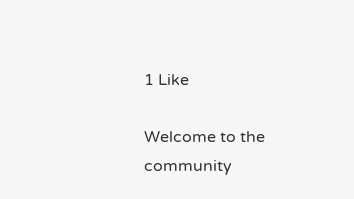1 Like

Welcome to the community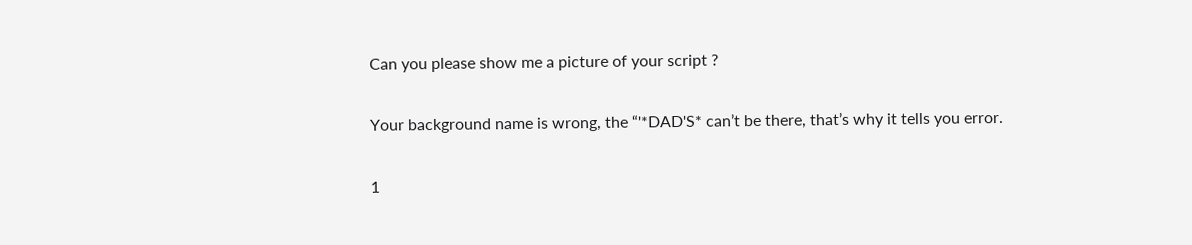Can you please show me a picture of your script ?

Your background name is wrong, the “'*DAD'S* can’t be there, that’s why it tells you error.

1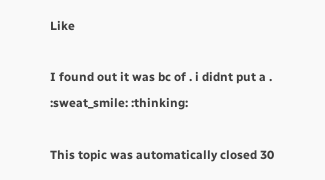Like

I found out it was bc of . i didnt put a . :sweat_smile: :thinking:

This topic was automatically closed 30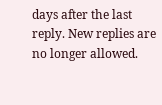days after the last reply. New replies are no longer allowed.